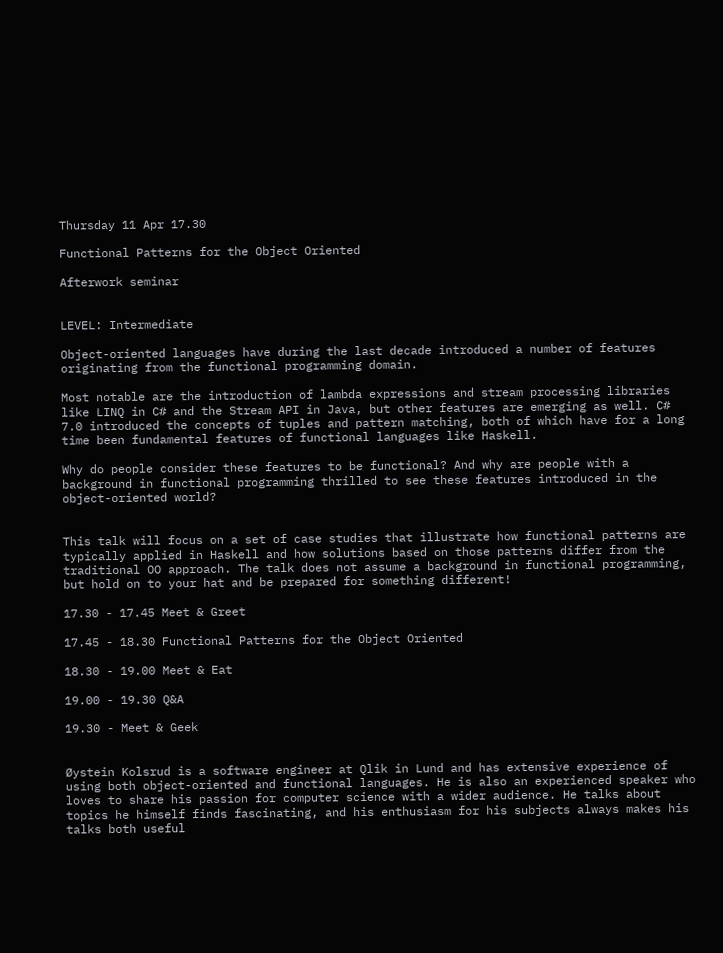Thursday 11 Apr 17.30

Functional Patterns for the Object Oriented

Afterwork seminar


LEVEL: Intermediate

Object-oriented languages have during the last decade introduced a number of features originating from the functional programming domain.

Most notable are the introduction of lambda expressions and stream processing libraries like LINQ in C# and the Stream API in Java, but other features are emerging as well. C# 7.0 introduced the concepts of tuples and pattern matching, both of which have for a long time been fundamental features of functional languages like Haskell.

Why do people consider these features to be functional? And why are people with a background in functional programming thrilled to see these features introduced in the object-oriented world?


This talk will focus on a set of case studies that illustrate how functional patterns are typically applied in Haskell and how solutions based on those patterns differ from the traditional OO approach. The talk does not assume a background in functional programming, but hold on to your hat and be prepared for something different!

17.30 - 17.45 Meet & Greet

17.45 - 18.30 Functional Patterns for the Object Oriented

18.30 - 19.00 Meet & Eat

19.00 - 19.30 Q&A

19.30 - Meet & Geek


Øystein Kolsrud is a software engineer at Qlik in Lund and has extensive experience of using both object-oriented and functional languages. He is also an experienced speaker who loves to share his passion for computer science with a wider audience. He talks about topics he himself finds fascinating, and his enthusiasm for his subjects always makes his talks both useful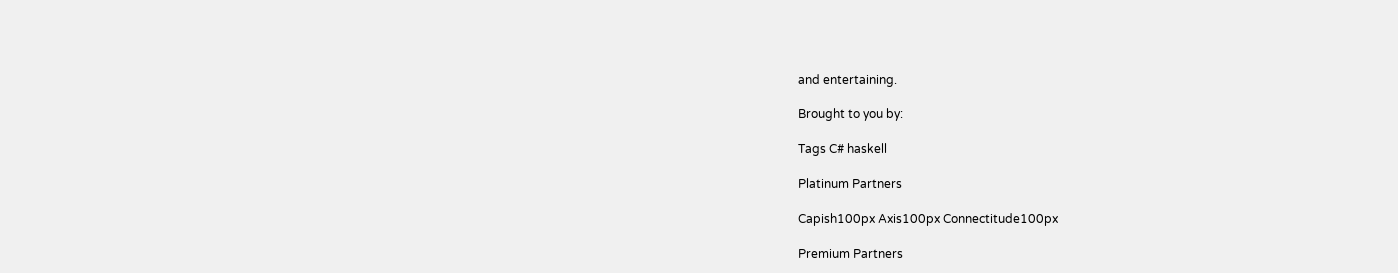and entertaining.

Brought to you by:

Tags C# haskell

Platinum Partners

Capish100px Axis100px Connectitude100px

Premium Partners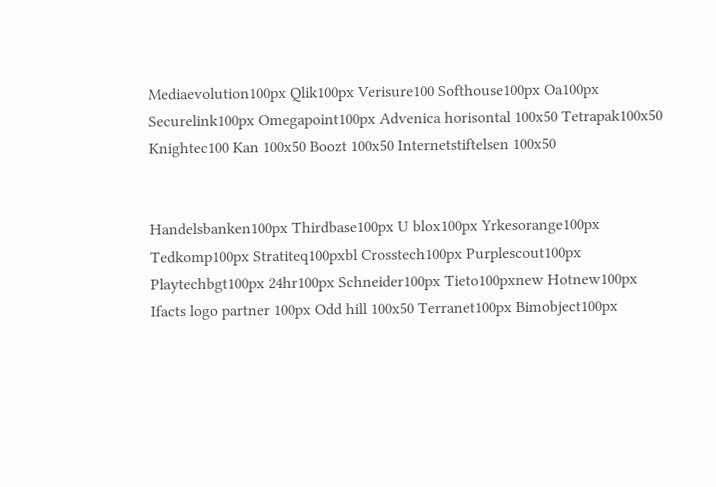Mediaevolution100px Qlik100px Verisure100 Softhouse100px Oa100px Securelink100px Omegapoint100px Advenica horisontal 100x50 Tetrapak100x50 Knightec100 Kan 100x50 Boozt 100x50 Internetstiftelsen 100x50


Handelsbanken100px Thirdbase100px U blox100px Yrkesorange100px Tedkomp100px Stratiteq100pxbl Crosstech100px Purplescout100px Playtechbgt100px 24hr100px Schneider100px Tieto100pxnew Hotnew100px Ifacts logo partner 100px Odd hill 100x50 Terranet100px Bimobject100px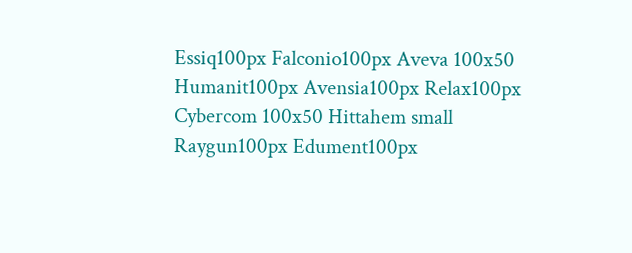Essiq100px Falconio100px Aveva 100x50 Humanit100px Avensia100px Relax100px Cybercom 100x50 Hittahem small Raygun100px Edument100px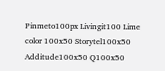Pinmeto100px Livingit100 Lime color 100x50 Storytel100x50 Additude100x50 Q100x50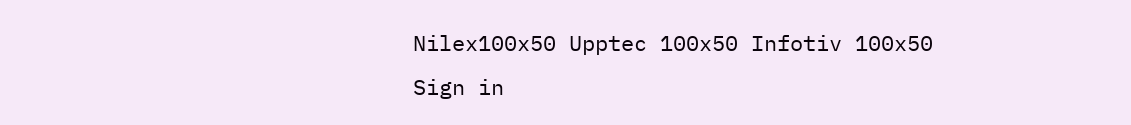Nilex100x50 Upptec 100x50 Infotiv 100x50
Sign in